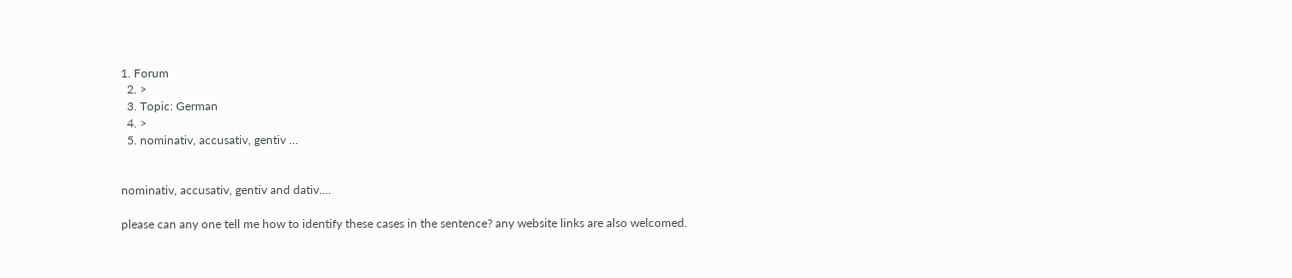1. Forum
  2. >
  3. Topic: German
  4. >
  5. nominativ, accusativ, gentiv …


nominativ, accusativ, gentiv and dativ....

please can any one tell me how to identify these cases in the sentence? any website links are also welcomed.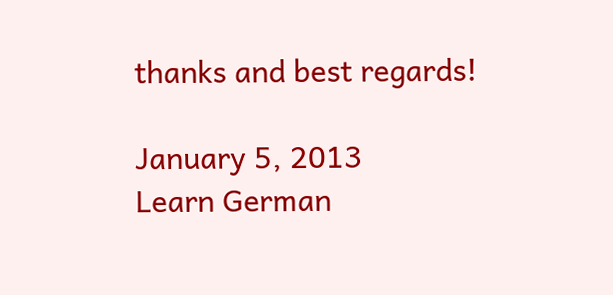thanks and best regards!

January 5, 2013
Learn German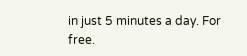in just 5 minutes a day. For free.